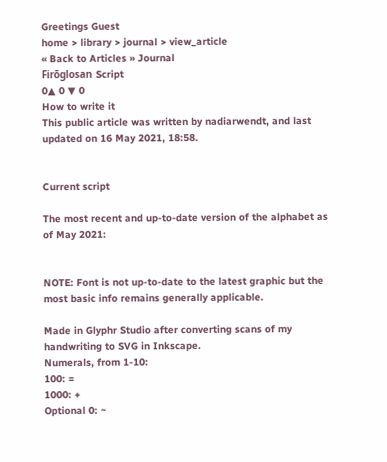Greetings Guest
home > library > journal > view_article
« Back to Articles » Journal
Firōglosan Script
0▲ 0 ▼ 0
How to write it
This public article was written by nadiarwendt, and last updated on 16 May 2021, 18:58.


Current script

The most recent and up-to-date version of the alphabet as of May 2021:


NOTE: Font is not up-to-date to the latest graphic but the most basic info remains generally applicable.

Made in Glyphr Studio after converting scans of my handwriting to SVG in Inkscape.
Numerals, from 1-10:
100: =
1000: +
Optional 0: ~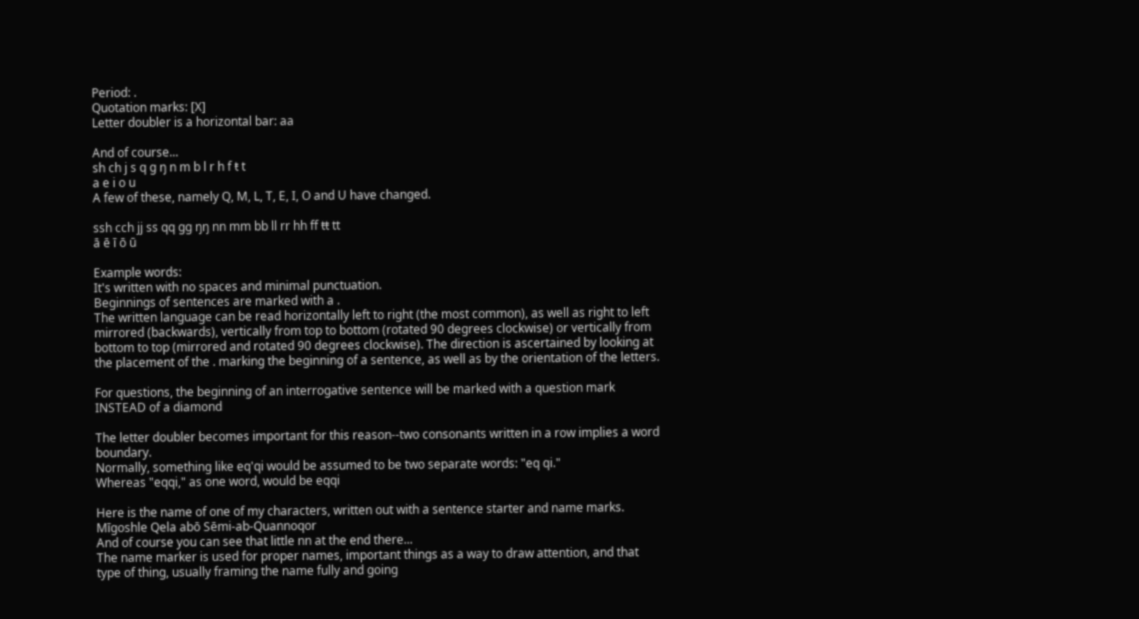Period: .
Quotation marks: [X]
Letter doubler is a horizontal bar: aa

And of course...
sh ch j s q g ŋ n m b l r h f ŧ t
a e i o u
A few of these, namely Q, M, L, T, E, I, O and U have changed.

ssh cch jj ss qq gg ŋŋ nn mm bb ll rr hh ff ŧŧ tt
ā ē ī ō ū

Example words:
It's written with no spaces and minimal punctuation.
Beginnings of sentences are marked with a .
The written language can be read horizontally left to right (the most common), as well as right to left mirrored (backwards), vertically from top to bottom (rotated 90 degrees clockwise) or vertically from bottom to top (mirrored and rotated 90 degrees clockwise). The direction is ascertained by looking at the placement of the . marking the beginning of a sentence, as well as by the orientation of the letters.

For questions, the beginning of an interrogative sentence will be marked with a question mark INSTEAD of a diamond

The letter doubler becomes important for this reason--two consonants written in a row implies a word boundary.
Normally, something like eq'qi would be assumed to be two separate words: "eq qi."
Whereas "eqqi," as one word, would be eqqi

Here is the name of one of my characters, written out with a sentence starter and name marks.
Mīgoshle Qela abō Sēmi-ab-Quannoqor
And of course you can see that little nn at the end there...
The name marker is used for proper names, important things as a way to draw attention, and that type of thing, usually framing the name fully and going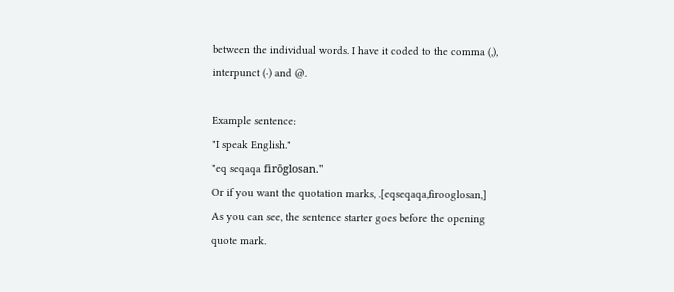between the individual words. I have it coded to the comma (,), interpunct (·) and @.

Example sentence:
"I speak English."
"eq seqaqa firōglosan."
Or if you want the quotation marks, .[eqseqaqa,firooglosan,]
As you can see, the sentence starter goes before the opening quote mark.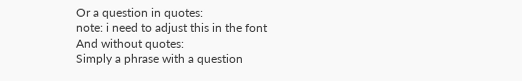Or a question in quotes:
note: i need to adjust this in the font
And without quotes:
Simply a phrase with a question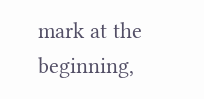mark at the beginning,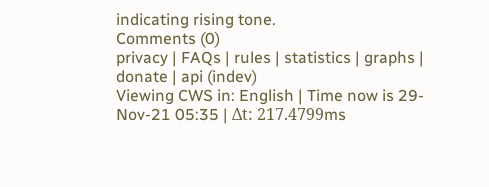indicating rising tone.
Comments (0)
privacy | FAQs | rules | statistics | graphs | donate | api (indev)
Viewing CWS in: English | Time now is 29-Nov-21 05:35 | Δt: 217.4799ms